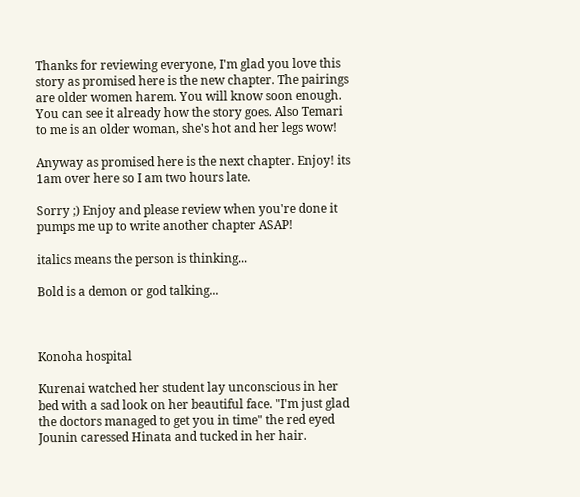Thanks for reviewing everyone, I'm glad you love this story as promised here is the new chapter. The pairings are older women harem. You will know soon enough. You can see it already how the story goes. Also Temari to me is an older woman, she's hot and her legs wow!

Anyway as promised here is the next chapter. Enjoy! its 1am over here so I am two hours late.

Sorry ;) Enjoy and please review when you're done it pumps me up to write another chapter ASAP!

italics means the person is thinking...

Bold is a demon or god talking...



Konoha hospital

Kurenai watched her student lay unconscious in her bed with a sad look on her beautiful face. "I'm just glad the doctors managed to get you in time" the red eyed Jounin caressed Hinata and tucked in her hair.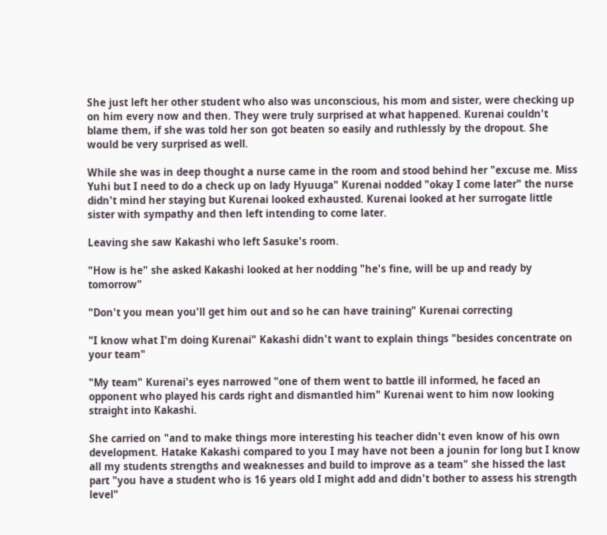She just left her other student who also was unconscious, his mom and sister, were checking up on him every now and then. They were truly surprised at what happened. Kurenai couldn't blame them, if she was told her son got beaten so easily and ruthlessly by the dropout. She would be very surprised as well.

While she was in deep thought a nurse came in the room and stood behind her "excuse me. Miss Yuhi but I need to do a check up on lady Hyuuga" Kurenai nodded "okay I come later" the nurse didn't mind her staying but Kurenai looked exhausted. Kurenai looked at her surrogate little sister with sympathy and then left intending to come later.

Leaving she saw Kakashi who left Sasuke's room.

"How is he" she asked Kakashi looked at her nodding "he's fine, will be up and ready by tomorrow"

"Don't you mean you'll get him out and so he can have training" Kurenai correcting

"I know what I'm doing Kurenai" Kakashi didn't want to explain things "besides concentrate on your team"

"My team" Kurenai's eyes narrowed "one of them went to battle ill informed, he faced an opponent who played his cards right and dismantled him" Kurenai went to him now looking straight into Kakashi.

She carried on "and to make things more interesting his teacher didn't even know of his own development. Hatake Kakashi compared to you I may have not been a jounin for long but I know all my students strengths and weaknesses and build to improve as a team" she hissed the last part "you have a student who is 16 years old I might add and didn't bother to assess his strength level"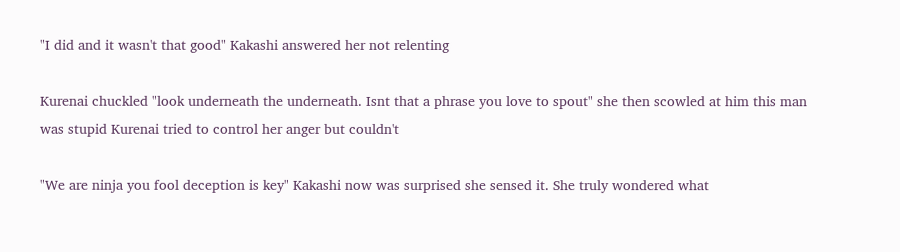"I did and it wasn't that good" Kakashi answered her not relenting

Kurenai chuckled "look underneath the underneath. Isnt that a phrase you love to spout" she then scowled at him this man was stupid Kurenai tried to control her anger but couldn't

"We are ninja you fool deception is key" Kakashi now was surprised she sensed it. She truly wondered what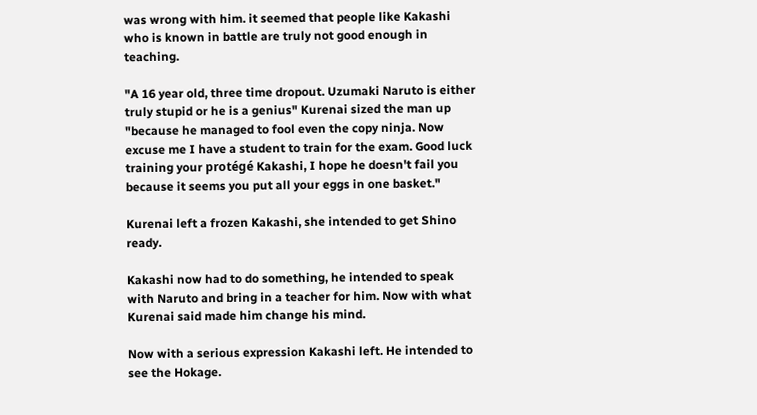was wrong with him. it seemed that people like Kakashi who is known in battle are truly not good enough in teaching.

"A 16 year old, three time dropout. Uzumaki Naruto is either truly stupid or he is a genius" Kurenai sized the man up "because he managed to fool even the copy ninja. Now excuse me I have a student to train for the exam. Good luck training your protégé Kakashi, I hope he doesn't fail you because it seems you put all your eggs in one basket."

Kurenai left a frozen Kakashi, she intended to get Shino ready.

Kakashi now had to do something, he intended to speak with Naruto and bring in a teacher for him. Now with what Kurenai said made him change his mind.

Now with a serious expression Kakashi left. He intended to see the Hokage.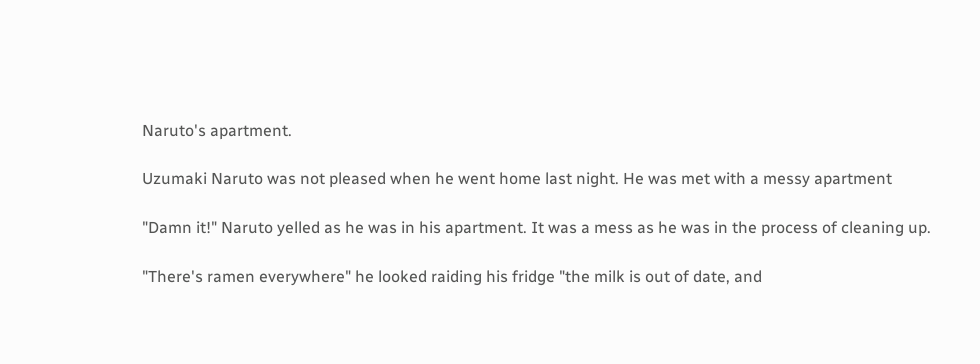Naruto's apartment.

Uzumaki Naruto was not pleased when he went home last night. He was met with a messy apartment

"Damn it!" Naruto yelled as he was in his apartment. It was a mess as he was in the process of cleaning up.

"There's ramen everywhere" he looked raiding his fridge "the milk is out of date, and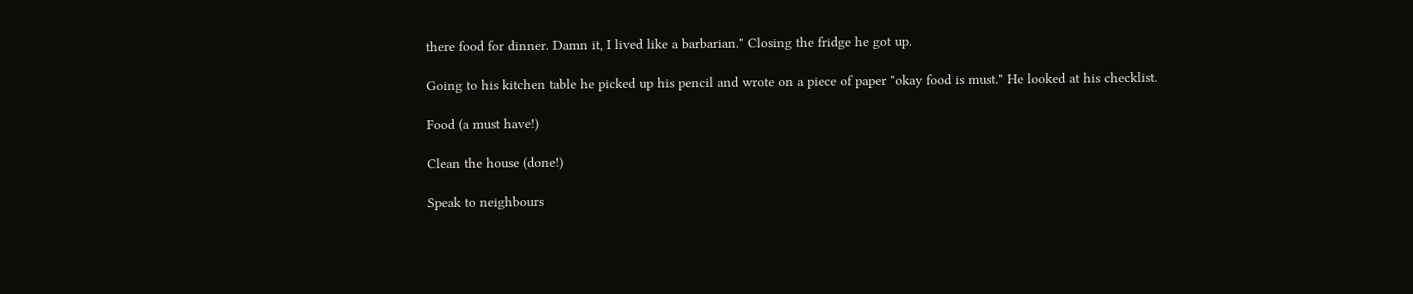there food for dinner. Damn it, I lived like a barbarian." Closing the fridge he got up.

Going to his kitchen table he picked up his pencil and wrote on a piece of paper "okay food is must." He looked at his checklist.

Food (a must have!)

Clean the house (done!)

Speak to neighbours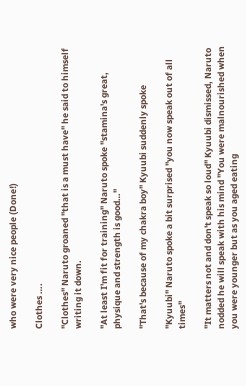who were very nice people (Done!)

Clothes ….

"Clothes" Naruto groaned "that is a must have" he said to himself writing it down.

"At least I'm fit for training" Naruto spoke "stamina's great, physique and strength is good…"

"That's because of my chakra boy" Kyuubi suddenly spoke

"Kyuubi" Naruto spoke a bit surprised "you now speak out of all times"

"It matters not and don't speak so loud" Kyuubi dismissed, Naruto nodded he will speak with his mind "You were malnourished when you were younger but as you aged eating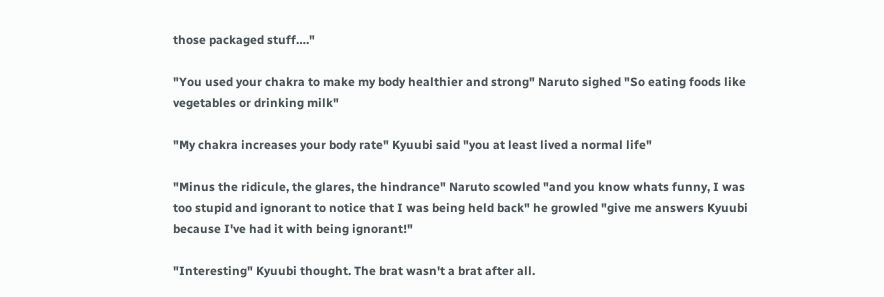those packaged stuff…."

"You used your chakra to make my body healthier and strong" Naruto sighed "So eating foods like vegetables or drinking milk"

"My chakra increases your body rate" Kyuubi said "you at least lived a normal life"

"Minus the ridicule, the glares, the hindrance" Naruto scowled "and you know whats funny, I was too stupid and ignorant to notice that I was being held back" he growled "give me answers Kyuubi because I've had it with being ignorant!"

"Interesting" Kyuubi thought. The brat wasn't a brat after all.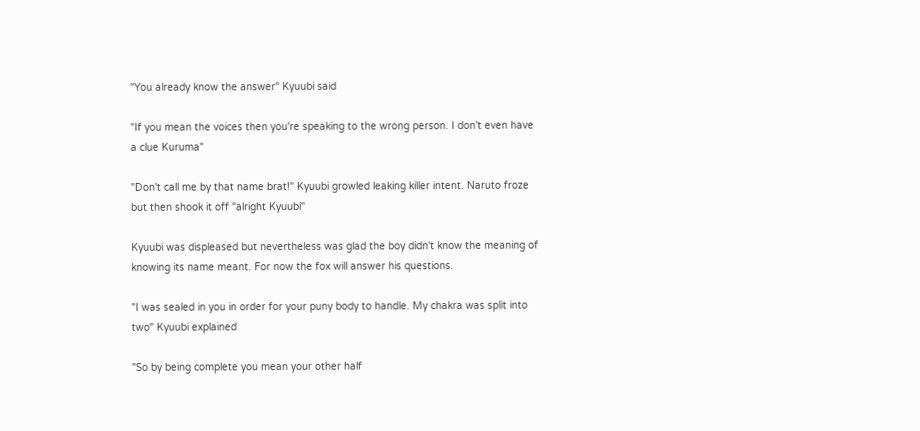"You already know the answer" Kyuubi said

"If you mean the voices then you're speaking to the wrong person. I don't even have a clue Kuruma"

"Don't call me by that name brat!" Kyuubi growled leaking killer intent. Naruto froze but then shook it off "alright Kyuubi"

Kyuubi was displeased but nevertheless was glad the boy didn't know the meaning of knowing its name meant. For now the fox will answer his questions.

"I was sealed in you in order for your puny body to handle. My chakra was split into two" Kyuubi explained

"So by being complete you mean your other half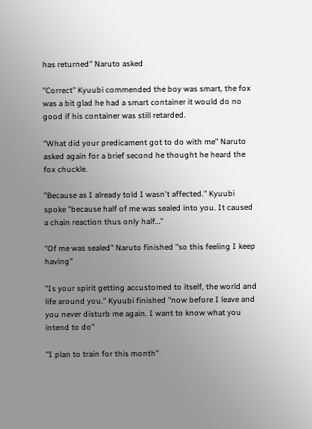has returned" Naruto asked

"Correct" Kyuubi commended the boy was smart, the fox was a bit glad he had a smart container it would do no good if his container was still retarded.

"What did your predicament got to do with me" Naruto asked again for a brief second he thought he heard the fox chuckle.

"Because as I already told I wasn't affected." Kyuubi spoke "because half of me was sealed into you. It caused a chain reaction thus only half…"

"Of me was sealed" Naruto finished "so this feeling I keep having"

"Is your spirit getting accustomed to itself, the world and life around you." Kyuubi finished "now before I leave and you never disturb me again. I want to know what you intend to do"

"I plan to train for this month"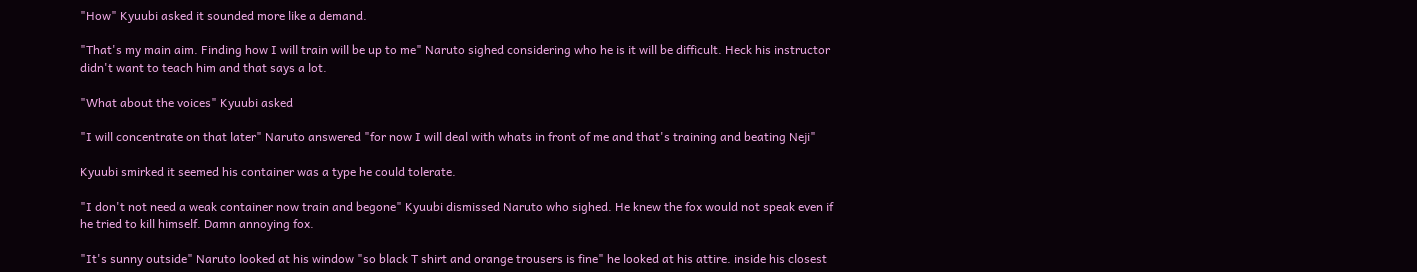"How" Kyuubi asked it sounded more like a demand.

"That's my main aim. Finding how I will train will be up to me" Naruto sighed considering who he is it will be difficult. Heck his instructor didn't want to teach him and that says a lot.

"What about the voices" Kyuubi asked

"I will concentrate on that later" Naruto answered "for now I will deal with whats in front of me and that's training and beating Neji"

Kyuubi smirked it seemed his container was a type he could tolerate.

"I don't not need a weak container now train and begone" Kyuubi dismissed Naruto who sighed. He knew the fox would not speak even if he tried to kill himself. Damn annoying fox.

"It's sunny outside" Naruto looked at his window "so black T shirt and orange trousers is fine" he looked at his attire. inside his closest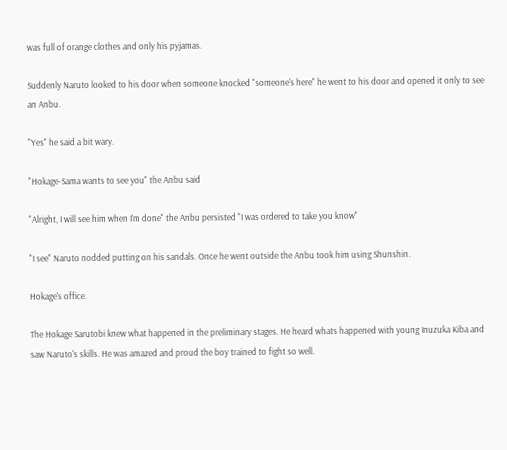was full of orange clothes and only his pyjamas.

Suddenly Naruto looked to his door when someone knocked "someone's here" he went to his door and opened it only to see an Anbu.

"Yes" he said a bit wary.

"Hokage-Sama wants to see you" the Anbu said

"Alright, I will see him when I'm done" the Anbu persisted "I was ordered to take you know"

"I see" Naruto nodded putting on his sandals. Once he went outside the Anbu took him using Shunshin.

Hokage's office.

The Hokage Sarutobi knew what happened in the preliminary stages. He heard whats happened with young Inuzuka Kiba and saw Naruto's skills. He was amazed and proud the boy trained to fight so well.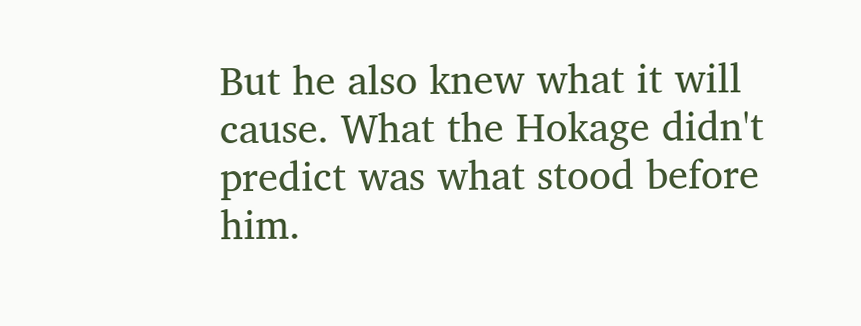But he also knew what it will cause. What the Hokage didn't predict was what stood before him.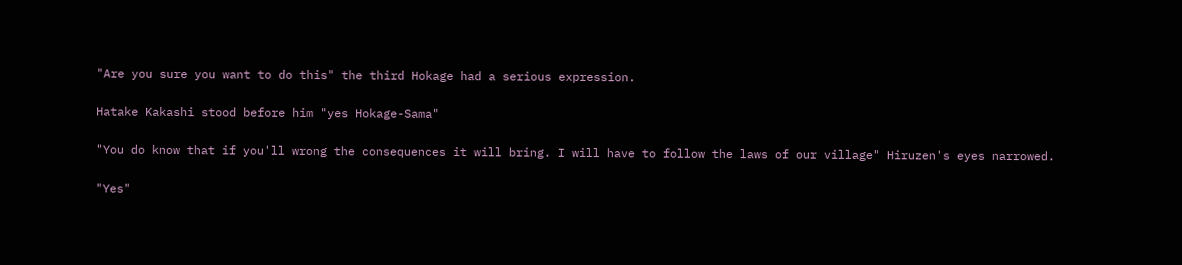"Are you sure you want to do this" the third Hokage had a serious expression.

Hatake Kakashi stood before him "yes Hokage-Sama"

"You do know that if you'll wrong the consequences it will bring. I will have to follow the laws of our village" Hiruzen's eyes narrowed.

"Yes"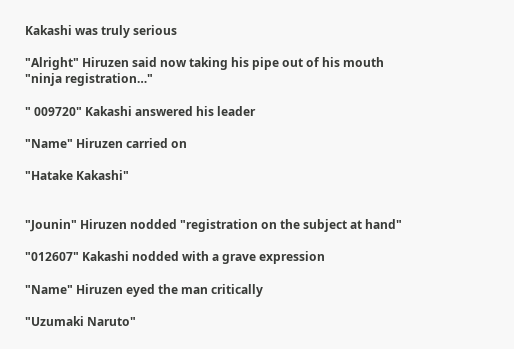Kakashi was truly serious

"Alright" Hiruzen said now taking his pipe out of his mouth "ninja registration…"

" 009720" Kakashi answered his leader

"Name" Hiruzen carried on

"Hatake Kakashi"


"Jounin" Hiruzen nodded "registration on the subject at hand"

"012607" Kakashi nodded with a grave expression

"Name" Hiruzen eyed the man critically

"Uzumaki Naruto"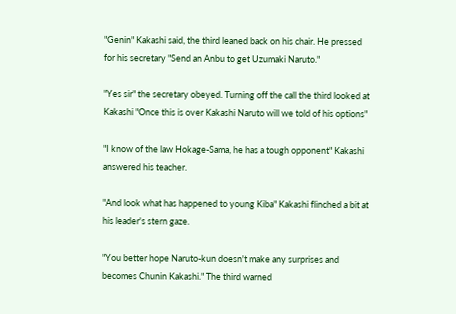"Genin" Kakashi said, the third leaned back on his chair. He pressed for his secretary "Send an Anbu to get Uzumaki Naruto."

"Yes sir" the secretary obeyed. Turning off the call the third looked at Kakashi "Once this is over Kakashi Naruto will we told of his options"

"I know of the law Hokage-Sama, he has a tough opponent" Kakashi answered his teacher.

"And look what has happened to young Kiba" Kakashi flinched a bit at his leader's stern gaze.

"You better hope Naruto-kun doesn't make any surprises and becomes Chunin Kakashi." The third warned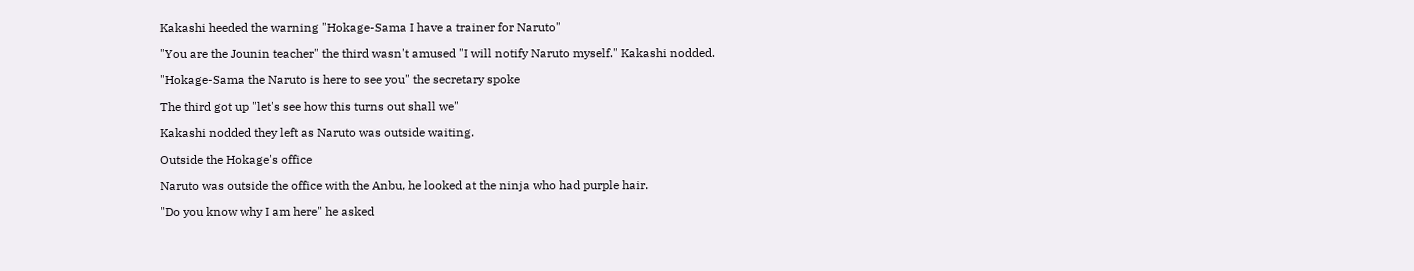Kakashi heeded the warning "Hokage-Sama I have a trainer for Naruto"

"You are the Jounin teacher" the third wasn't amused "I will notify Naruto myself." Kakashi nodded.

"Hokage-Sama the Naruto is here to see you" the secretary spoke

The third got up "let's see how this turns out shall we"

Kakashi nodded they left as Naruto was outside waiting.

Outside the Hokage's office

Naruto was outside the office with the Anbu, he looked at the ninja who had purple hair.

"Do you know why I am here" he asked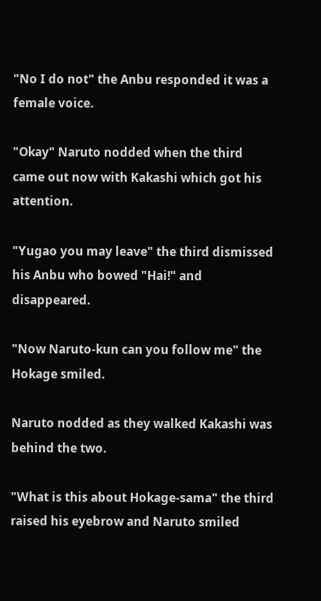"No I do not" the Anbu responded it was a female voice.

"Okay" Naruto nodded when the third came out now with Kakashi which got his attention.

"Yugao you may leave" the third dismissed his Anbu who bowed "Hai!" and disappeared.

"Now Naruto-kun can you follow me" the Hokage smiled.

Naruto nodded as they walked Kakashi was behind the two.

"What is this about Hokage-sama" the third raised his eyebrow and Naruto smiled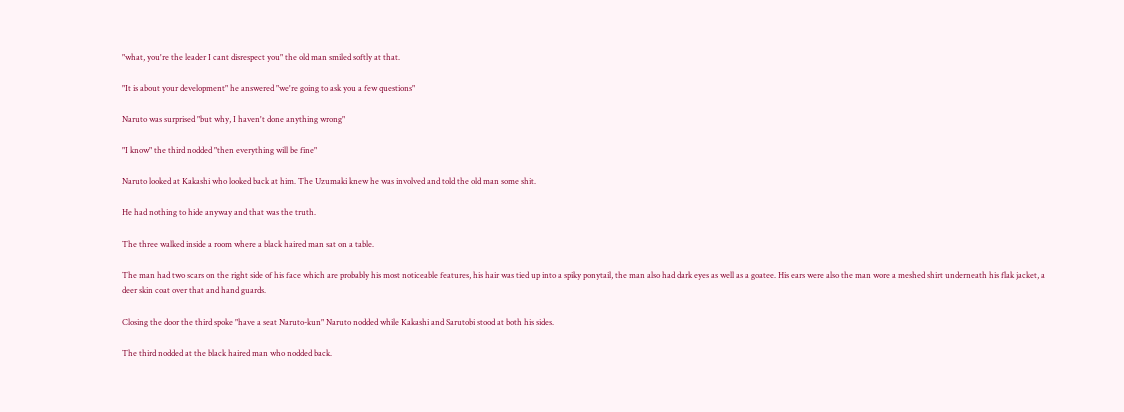"what, you're the leader I cant disrespect you" the old man smiled softly at that.

"It is about your development" he answered "we're going to ask you a few questions"

Naruto was surprised "but why, I haven't done anything wrong"

"I know" the third nodded "then everything will be fine"

Naruto looked at Kakashi who looked back at him. The Uzumaki knew he was involved and told the old man some shit.

He had nothing to hide anyway and that was the truth.

The three walked inside a room where a black haired man sat on a table.

The man had two scars on the right side of his face which are probably his most noticeable features, his hair was tied up into a spiky ponytail, the man also had dark eyes as well as a goatee. His ears were also the man wore a meshed shirt underneath his flak jacket, a deer skin coat over that and hand guards.

Closing the door the third spoke "have a seat Naruto-kun" Naruto nodded while Kakashi and Sarutobi stood at both his sides.

The third nodded at the black haired man who nodded back.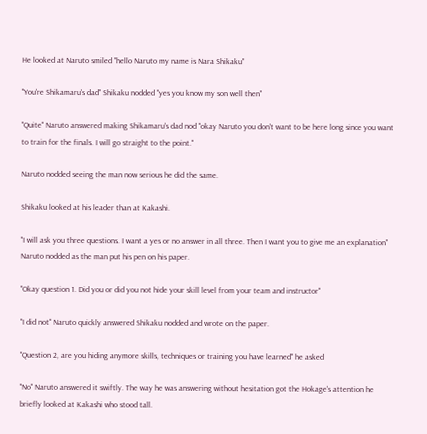He looked at Naruto smiled "hello Naruto my name is Nara Shikaku"

"You're Shikamaru's dad" Shikaku nodded "yes you know my son well then"

"Quite" Naruto answered making Shikamaru's dad nod "okay Naruto you don't want to be here long since you want to train for the finals. I will go straight to the point."

Naruto nodded seeing the man now serious he did the same.

Shikaku looked at his leader than at Kakashi.

"I will ask you three questions. I want a yes or no answer in all three. Then I want you to give me an explanation" Naruto nodded as the man put his pen on his paper.

"Okay question 1. Did you or did you not hide your skill level from your team and instructor"

"I did not" Naruto quickly answered Shikaku nodded and wrote on the paper.

"Question 2, are you hiding anymore skills, techniques or training you have learned" he asked

"No" Naruto answered it swiftly. The way he was answering without hesitation got the Hokage's attention he briefly looked at Kakashi who stood tall.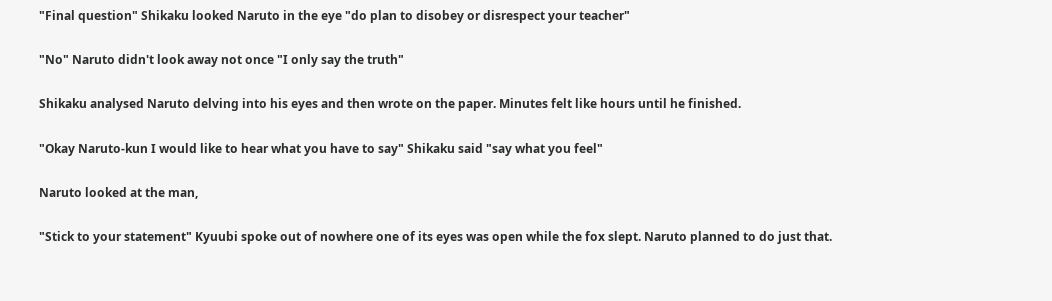"Final question" Shikaku looked Naruto in the eye "do plan to disobey or disrespect your teacher"

"No" Naruto didn't look away not once "I only say the truth"

Shikaku analysed Naruto delving into his eyes and then wrote on the paper. Minutes felt like hours until he finished.

"Okay Naruto-kun I would like to hear what you have to say" Shikaku said "say what you feel"

Naruto looked at the man,

"Stick to your statement" Kyuubi spoke out of nowhere one of its eyes was open while the fox slept. Naruto planned to do just that.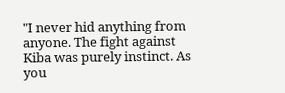"I never hid anything from anyone. The fight against Kiba was purely instinct. As you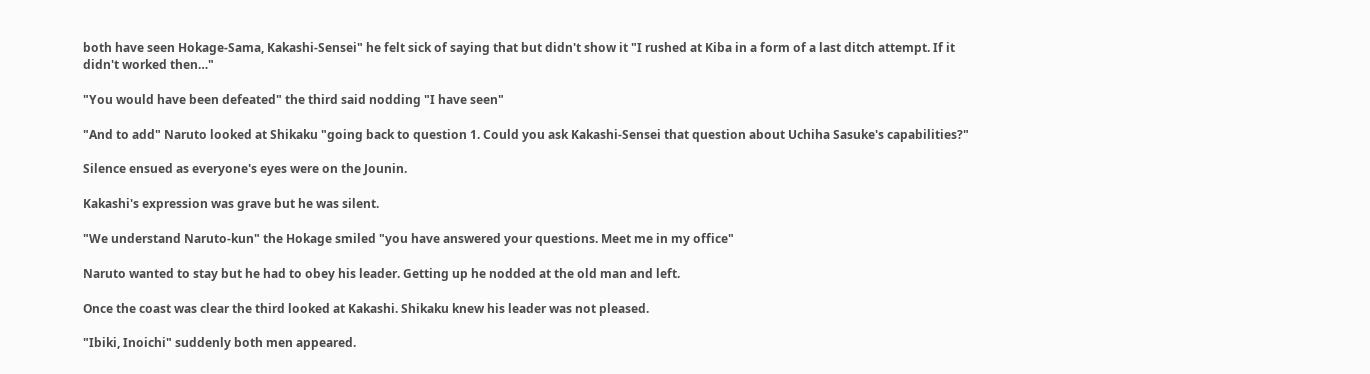both have seen Hokage-Sama, Kakashi-Sensei" he felt sick of saying that but didn't show it "I rushed at Kiba in a form of a last ditch attempt. If it didn't worked then…"

"You would have been defeated" the third said nodding "I have seen"

"And to add" Naruto looked at Shikaku "going back to question 1. Could you ask Kakashi-Sensei that question about Uchiha Sasuke's capabilities?"

Silence ensued as everyone's eyes were on the Jounin.

Kakashi's expression was grave but he was silent.

"We understand Naruto-kun" the Hokage smiled "you have answered your questions. Meet me in my office"

Naruto wanted to stay but he had to obey his leader. Getting up he nodded at the old man and left.

Once the coast was clear the third looked at Kakashi. Shikaku knew his leader was not pleased.

"Ibiki, Inoichi" suddenly both men appeared.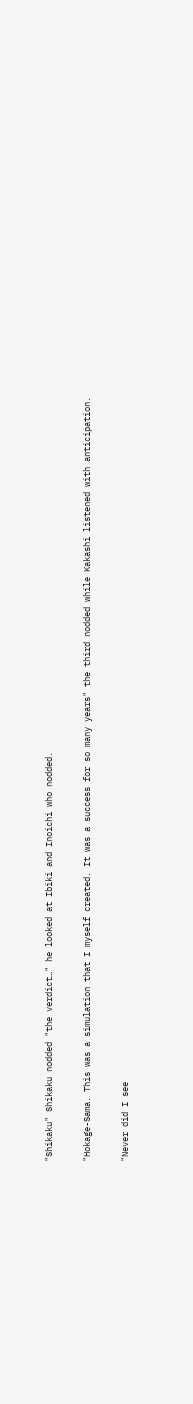"Shikaku" Shikaku nodded "the verdict…" he looked at Ibiki and Inoichi who nodded.

"Hokage-Sama. This was a simulation that I myself created. It was a success for so many years" the third nodded while Kakashi listened with anticipation.

"Never did I see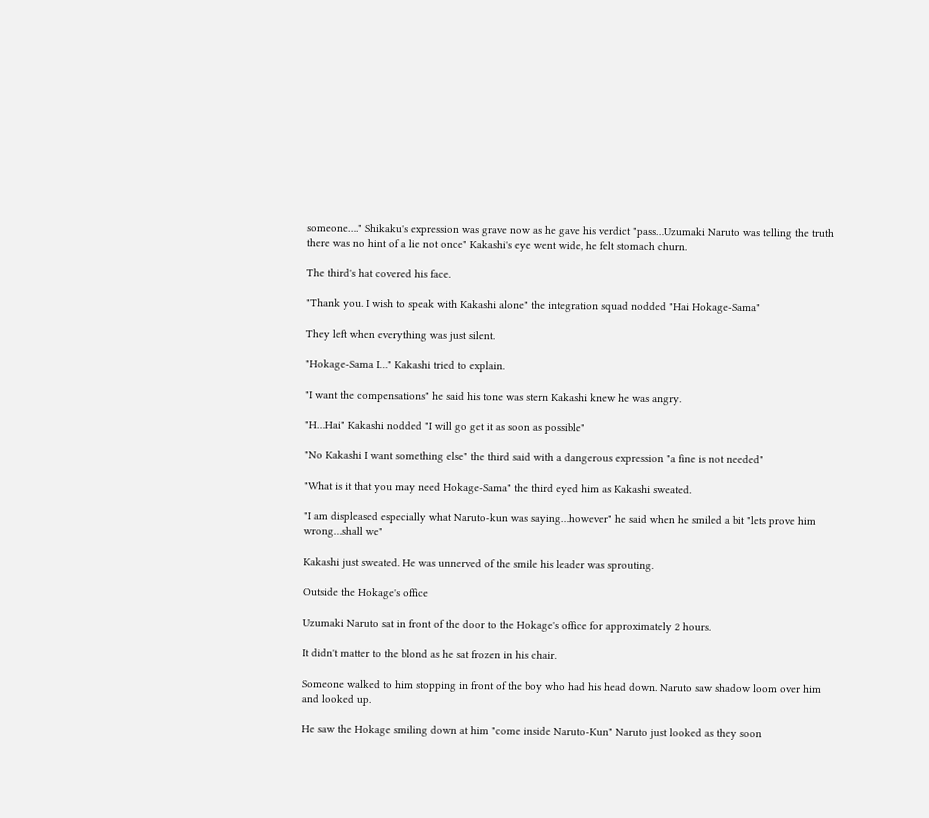someone…." Shikaku's expression was grave now as he gave his verdict "pass…Uzumaki Naruto was telling the truth there was no hint of a lie not once" Kakashi's eye went wide, he felt stomach churn.

The third's hat covered his face.

"Thank you. I wish to speak with Kakashi alone" the integration squad nodded "Hai Hokage-Sama"

They left when everything was just silent.

"Hokage-Sama I…" Kakashi tried to explain.

"I want the compensations" he said his tone was stern Kakashi knew he was angry.

"H…Hai" Kakashi nodded "I will go get it as soon as possible"

"No Kakashi I want something else" the third said with a dangerous expression "a fine is not needed"

"What is it that you may need Hokage-Sama" the third eyed him as Kakashi sweated.

"I am displeased especially what Naruto-kun was saying…however" he said when he smiled a bit "lets prove him wrong…shall we"

Kakashi just sweated. He was unnerved of the smile his leader was sprouting.

Outside the Hokage's office

Uzumaki Naruto sat in front of the door to the Hokage's office for approximately 2 hours.

It didn't matter to the blond as he sat frozen in his chair.

Someone walked to him stopping in front of the boy who had his head down. Naruto saw shadow loom over him and looked up.

He saw the Hokage smiling down at him "come inside Naruto-Kun" Naruto just looked as they soon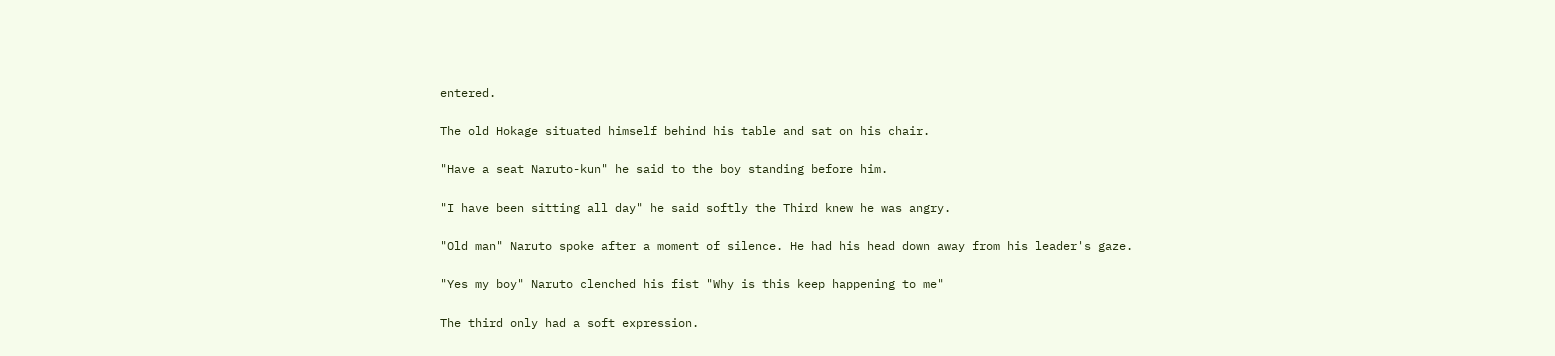entered.

The old Hokage situated himself behind his table and sat on his chair.

"Have a seat Naruto-kun" he said to the boy standing before him.

"I have been sitting all day" he said softly the Third knew he was angry.

"Old man" Naruto spoke after a moment of silence. He had his head down away from his leader's gaze.

"Yes my boy" Naruto clenched his fist "Why is this keep happening to me"

The third only had a soft expression.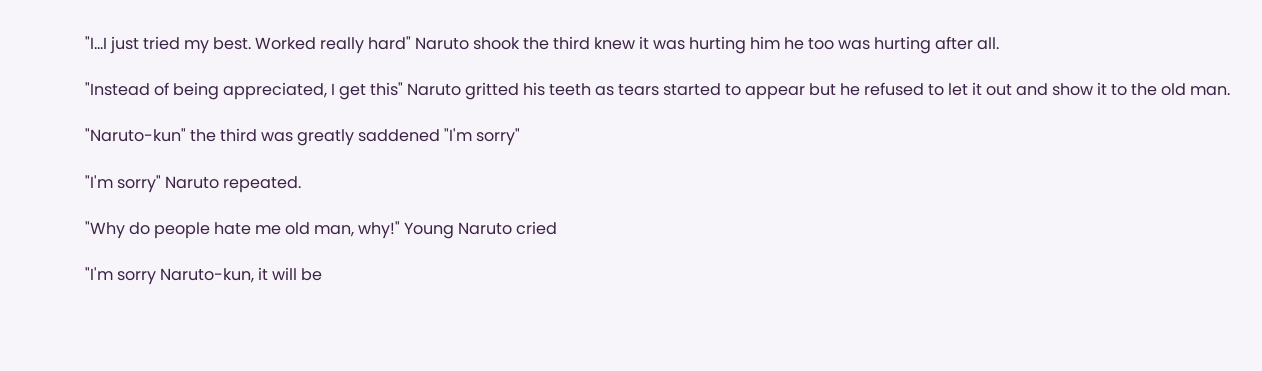"I…I just tried my best. Worked really hard" Naruto shook the third knew it was hurting him he too was hurting after all.

"Instead of being appreciated, I get this" Naruto gritted his teeth as tears started to appear but he refused to let it out and show it to the old man.

"Naruto-kun" the third was greatly saddened "I'm sorry"

"I'm sorry" Naruto repeated.

"Why do people hate me old man, why!" Young Naruto cried

"I'm sorry Naruto-kun, it will be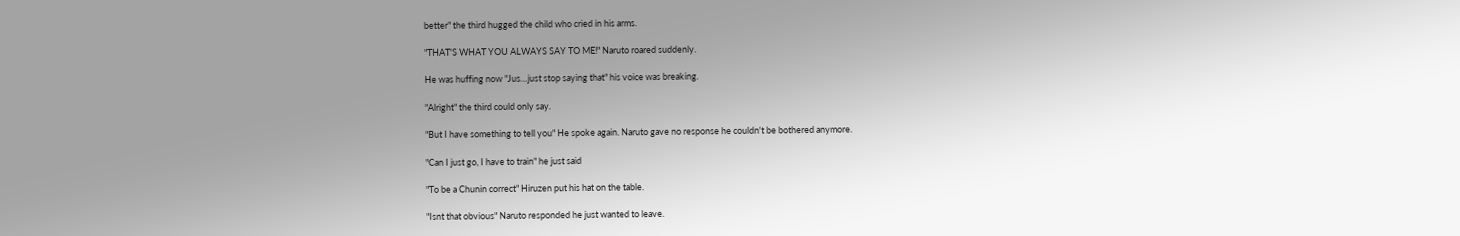better" the third hugged the child who cried in his arms.

"THAT'S WHAT YOU ALWAYS SAY TO ME!" Naruto roared suddenly.

He was huffing now "Jus…just stop saying that" his voice was breaking.

"Alright" the third could only say.

"But I have something to tell you" He spoke again. Naruto gave no response he couldn't be bothered anymore.

"Can I just go, I have to train" he just said

"To be a Chunin correct" Hiruzen put his hat on the table.

"Isnt that obvious" Naruto responded he just wanted to leave.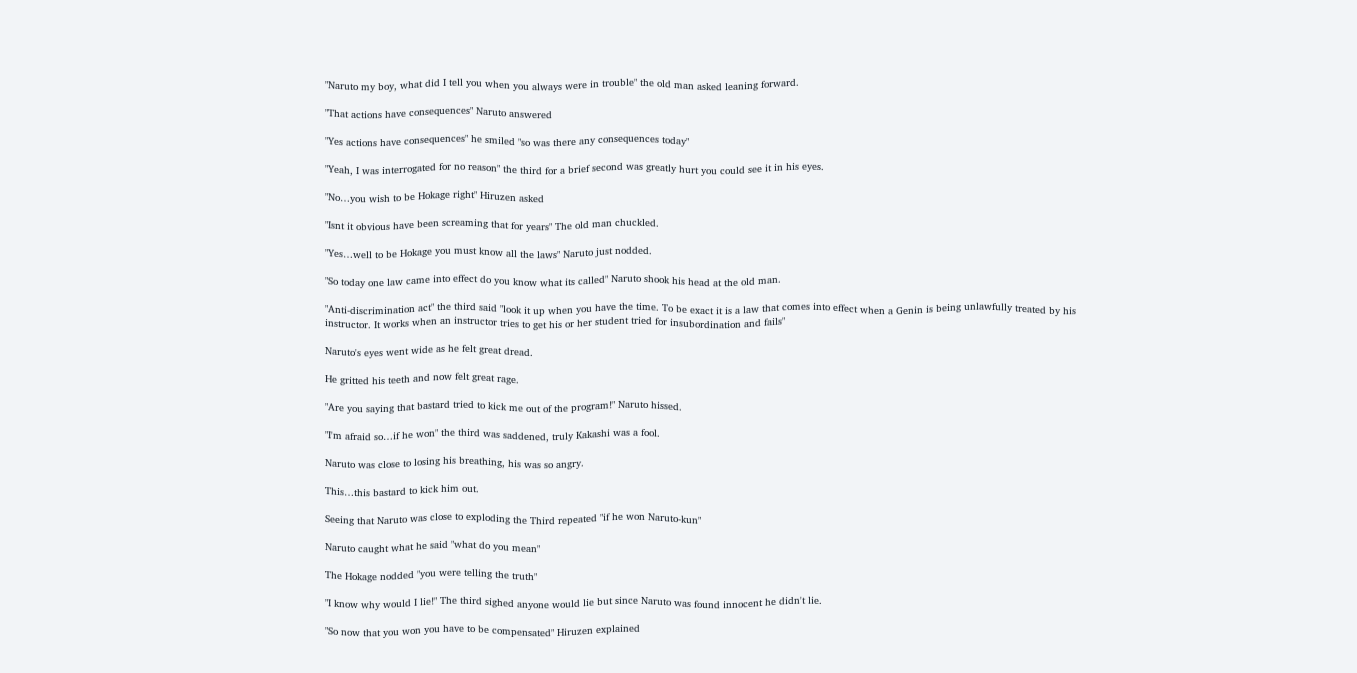"Naruto my boy, what did I tell you when you always were in trouble" the old man asked leaning forward.

"That actions have consequences" Naruto answered

"Yes actions have consequences" he smiled "so was there any consequences today"

"Yeah, I was interrogated for no reason" the third for a brief second was greatly hurt you could see it in his eyes.

"No…you wish to be Hokage right" Hiruzen asked

"Isnt it obvious have been screaming that for years" The old man chuckled.

"Yes…well to be Hokage you must know all the laws" Naruto just nodded.

"So today one law came into effect do you know what its called" Naruto shook his head at the old man.

"Anti-discrimination act" the third said "look it up when you have the time. To be exact it is a law that comes into effect when a Genin is being unlawfully treated by his instructor. It works when an instructor tries to get his or her student tried for insubordination and fails"

Naruto's eyes went wide as he felt great dread.

He gritted his teeth and now felt great rage.

"Are you saying that bastard tried to kick me out of the program!" Naruto hissed.

"I'm afraid so…if he won" the third was saddened, truly Kakashi was a fool.

Naruto was close to losing his breathing, his was so angry.

This…this bastard to kick him out.

Seeing that Naruto was close to exploding the Third repeated "if he won Naruto-kun"

Naruto caught what he said "what do you mean"

The Hokage nodded "you were telling the truth"

"I know why would I lie!" The third sighed anyone would lie but since Naruto was found innocent he didn't lie.

"So now that you won you have to be compensated" Hiruzen explained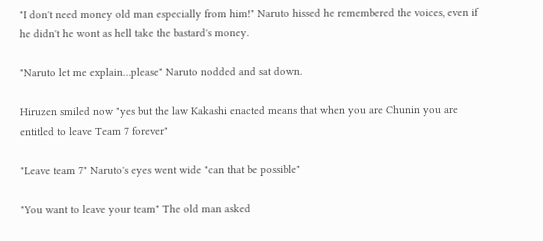"I don't need money old man especially from him!" Naruto hissed he remembered the voices, even if he didn't he wont as hell take the bastard's money.

"Naruto let me explain…please" Naruto nodded and sat down.

Hiruzen smiled now "yes but the law Kakashi enacted means that when you are Chunin you are entitled to leave Team 7 forever"

"Leave team 7" Naruto's eyes went wide "can that be possible"

"You want to leave your team" The old man asked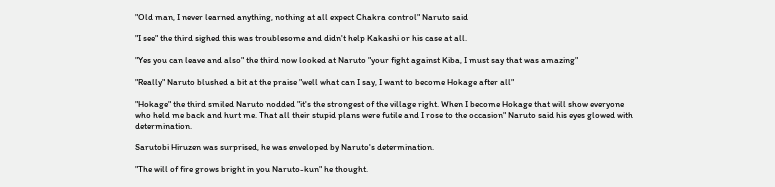"Old man, I never learned anything, nothing at all expect Chakra control" Naruto said

"I see" the third sighed this was troublesome and didn't help Kakashi or his case at all.

"Yes you can leave and also" the third now looked at Naruto "your fight against Kiba, I must say that was amazing"

"Really" Naruto blushed a bit at the praise "well what can I say, I want to become Hokage after all"

"Hokage" the third smiled Naruto nodded "it's the strongest of the village right. When I become Hokage that will show everyone who held me back and hurt me. That all their stupid plans were futile and I rose to the occasion" Naruto said his eyes glowed with determination.

Sarutobi Hiruzen was surprised, he was enveloped by Naruto's determination.

"The will of fire grows bright in you Naruto-kun" he thought.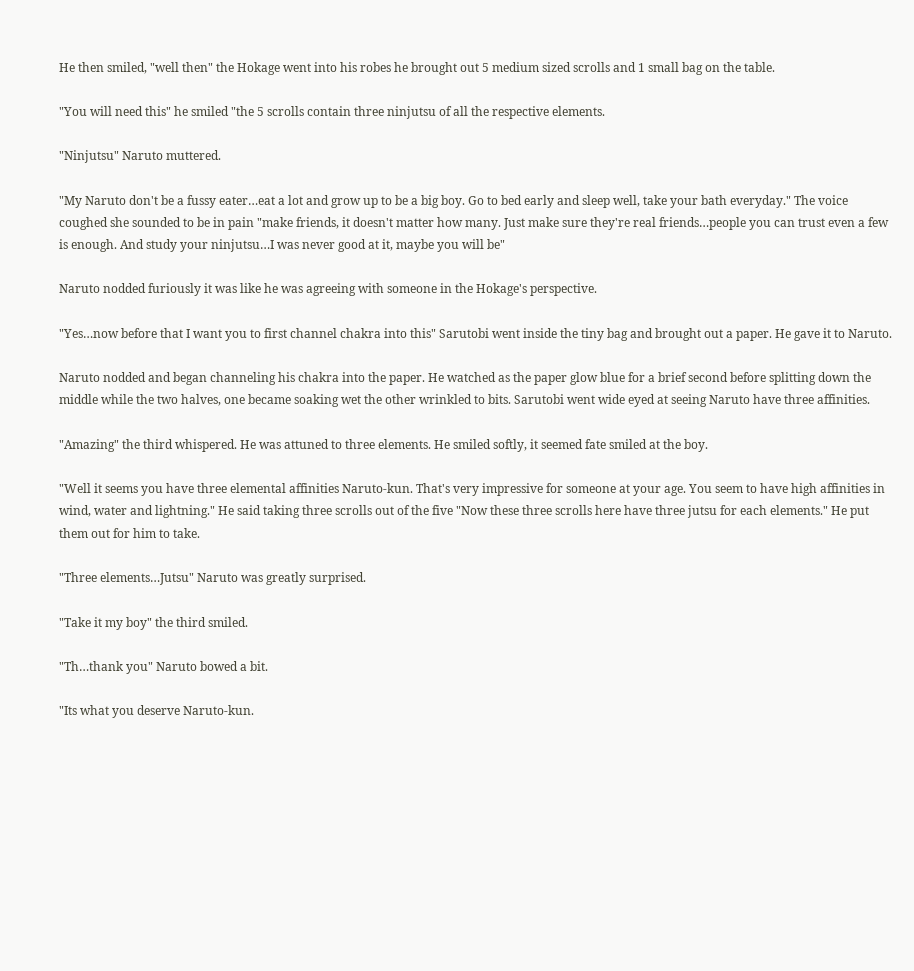He then smiled, "well then" the Hokage went into his robes he brought out 5 medium sized scrolls and 1 small bag on the table.

"You will need this" he smiled "the 5 scrolls contain three ninjutsu of all the respective elements.

"Ninjutsu" Naruto muttered.

"My Naruto don't be a fussy eater…eat a lot and grow up to be a big boy. Go to bed early and sleep well, take your bath everyday." The voice coughed she sounded to be in pain "make friends, it doesn't matter how many. Just make sure they're real friends…people you can trust even a few is enough. And study your ninjutsu…I was never good at it, maybe you will be"

Naruto nodded furiously it was like he was agreeing with someone in the Hokage's perspective.

"Yes…now before that I want you to first channel chakra into this" Sarutobi went inside the tiny bag and brought out a paper. He gave it to Naruto.

Naruto nodded and began channeling his chakra into the paper. He watched as the paper glow blue for a brief second before splitting down the middle while the two halves, one became soaking wet the other wrinkled to bits. Sarutobi went wide eyed at seeing Naruto have three affinities.

"Amazing" the third whispered. He was attuned to three elements. He smiled softly, it seemed fate smiled at the boy.

"Well it seems you have three elemental affinities Naruto-kun. That's very impressive for someone at your age. You seem to have high affinities in wind, water and lightning." He said taking three scrolls out of the five "Now these three scrolls here have three jutsu for each elements." He put them out for him to take.

"Three elements…Jutsu" Naruto was greatly surprised.

"Take it my boy" the third smiled.

"Th…thank you" Naruto bowed a bit.

"Its what you deserve Naruto-kun.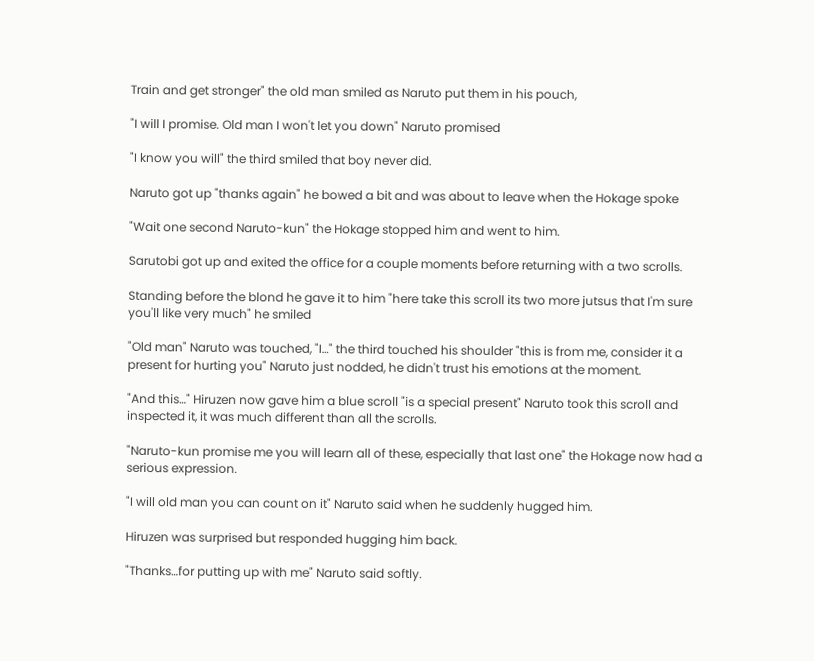Train and get stronger" the old man smiled as Naruto put them in his pouch,

"I will I promise. Old man I won't let you down" Naruto promised

"I know you will" the third smiled that boy never did.

Naruto got up "thanks again" he bowed a bit and was about to leave when the Hokage spoke

"Wait one second Naruto-kun" the Hokage stopped him and went to him.

Sarutobi got up and exited the office for a couple moments before returning with a two scrolls.

Standing before the blond he gave it to him "here take this scroll its two more jutsus that I'm sure you'll like very much" he smiled

"Old man" Naruto was touched, "I…" the third touched his shoulder "this is from me, consider it a present for hurting you" Naruto just nodded, he didn't trust his emotions at the moment.

"And this…" Hiruzen now gave him a blue scroll "is a special present" Naruto took this scroll and inspected it, it was much different than all the scrolls.

"Naruto-kun promise me you will learn all of these, especially that last one" the Hokage now had a serious expression.

"I will old man you can count on it" Naruto said when he suddenly hugged him.

Hiruzen was surprised but responded hugging him back.

"Thanks…for putting up with me" Naruto said softly.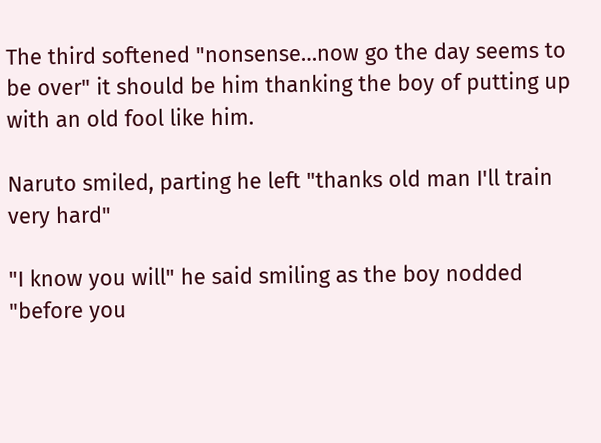The third softened "nonsense…now go the day seems to be over" it should be him thanking the boy of putting up with an old fool like him.

Naruto smiled, parting he left "thanks old man I'll train very hard"

"I know you will" he said smiling as the boy nodded "before you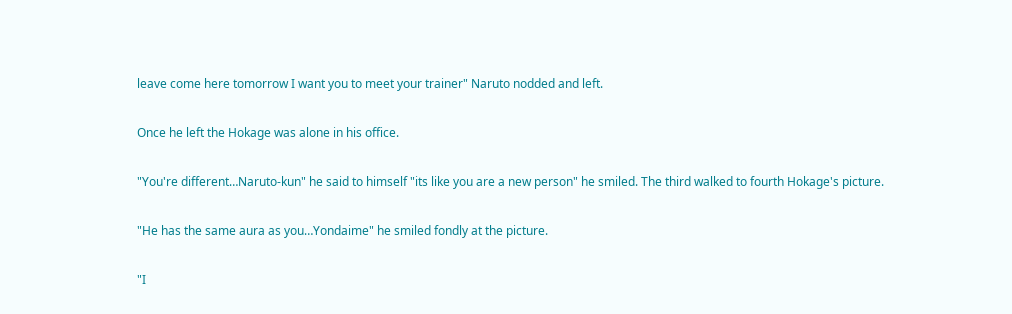leave come here tomorrow I want you to meet your trainer" Naruto nodded and left.

Once he left the Hokage was alone in his office.

"You're different…Naruto-kun" he said to himself "its like you are a new person" he smiled. The third walked to fourth Hokage's picture.

"He has the same aura as you…Yondaime" he smiled fondly at the picture.

"I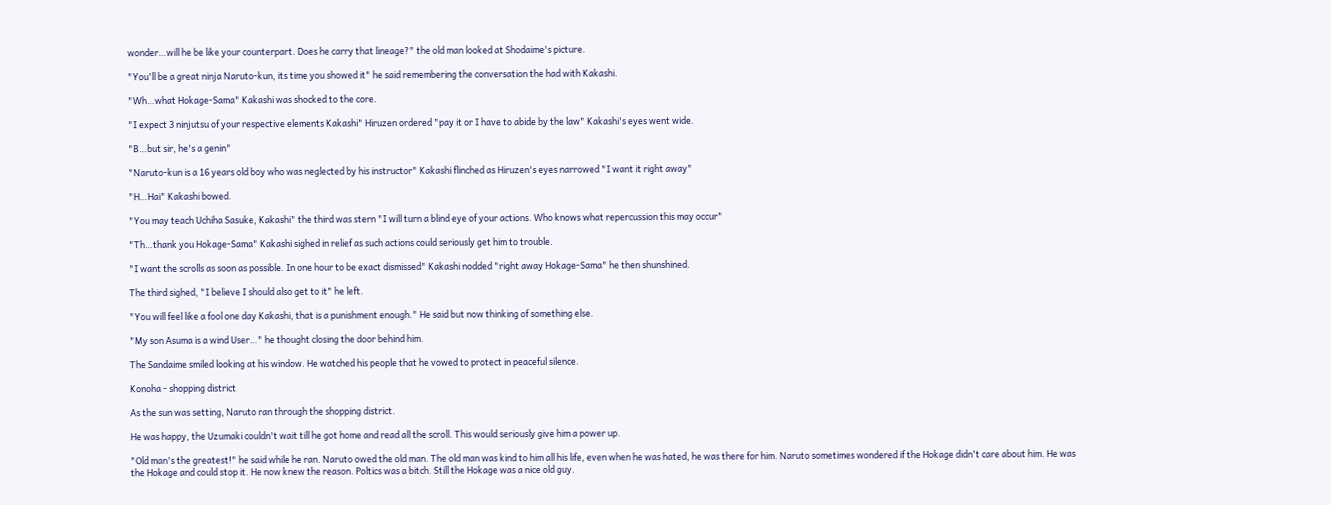wonder…will he be like your counterpart. Does he carry that lineage?" the old man looked at Shodaime's picture.

"You'll be a great ninja Naruto-kun, its time you showed it" he said remembering the conversation the had with Kakashi.

"Wh…what Hokage-Sama" Kakashi was shocked to the core.

"I expect 3 ninjutsu of your respective elements Kakashi" Hiruzen ordered "pay it or I have to abide by the law" Kakashi's eyes went wide.

"B…but sir, he's a genin"

"Naruto-kun is a 16 years old boy who was neglected by his instructor" Kakashi flinched as Hiruzen's eyes narrowed "I want it right away"

"H…Hai" Kakashi bowed.

"You may teach Uchiha Sasuke, Kakashi" the third was stern "I will turn a blind eye of your actions. Who knows what repercussion this may occur"

"Th…thank you Hokage-Sama" Kakashi sighed in relief as such actions could seriously get him to trouble.

"I want the scrolls as soon as possible. In one hour to be exact dismissed" Kakashi nodded "right away Hokage-Sama" he then shunshined.

The third sighed, "I believe I should also get to it" he left.

"You will feel like a fool one day Kakashi, that is a punishment enough." He said but now thinking of something else.

"My son Asuma is a wind User…" he thought closing the door behind him.

The Sandaime smiled looking at his window. He watched his people that he vowed to protect in peaceful silence.

Konoha - shopping district

As the sun was setting, Naruto ran through the shopping district.

He was happy, the Uzumaki couldn't wait till he got home and read all the scroll. This would seriously give him a power up.

"Old man's the greatest!" he said while he ran. Naruto owed the old man. The old man was kind to him all his life, even when he was hated, he was there for him. Naruto sometimes wondered if the Hokage didn't care about him. He was the Hokage and could stop it. He now knew the reason. Poltics was a bitch. Still the Hokage was a nice old guy.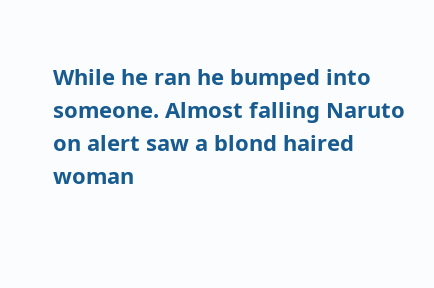While he ran he bumped into someone. Almost falling Naruto on alert saw a blond haired woman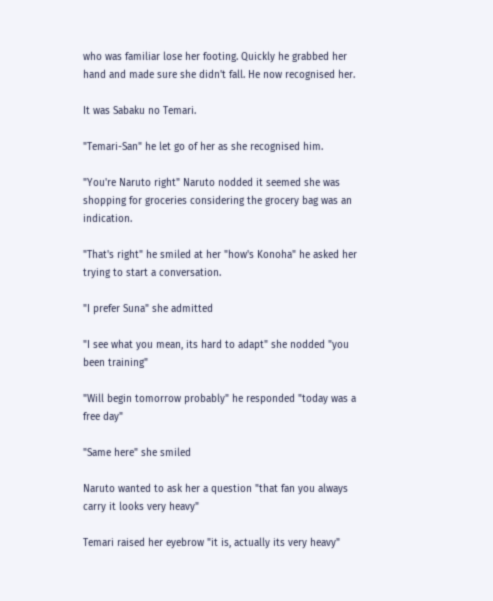who was familiar lose her footing. Quickly he grabbed her hand and made sure she didn't fall. He now recognised her.

It was Sabaku no Temari.

"Temari-San" he let go of her as she recognised him.

"You're Naruto right" Naruto nodded it seemed she was shopping for groceries considering the grocery bag was an indication.

"That's right" he smiled at her "how's Konoha" he asked her trying to start a conversation.

"I prefer Suna" she admitted

"I see what you mean, its hard to adapt" she nodded "you been training"

"Will begin tomorrow probably" he responded "today was a free day"

"Same here" she smiled

Naruto wanted to ask her a question "that fan you always carry it looks very heavy"

Temari raised her eyebrow "it is, actually its very heavy"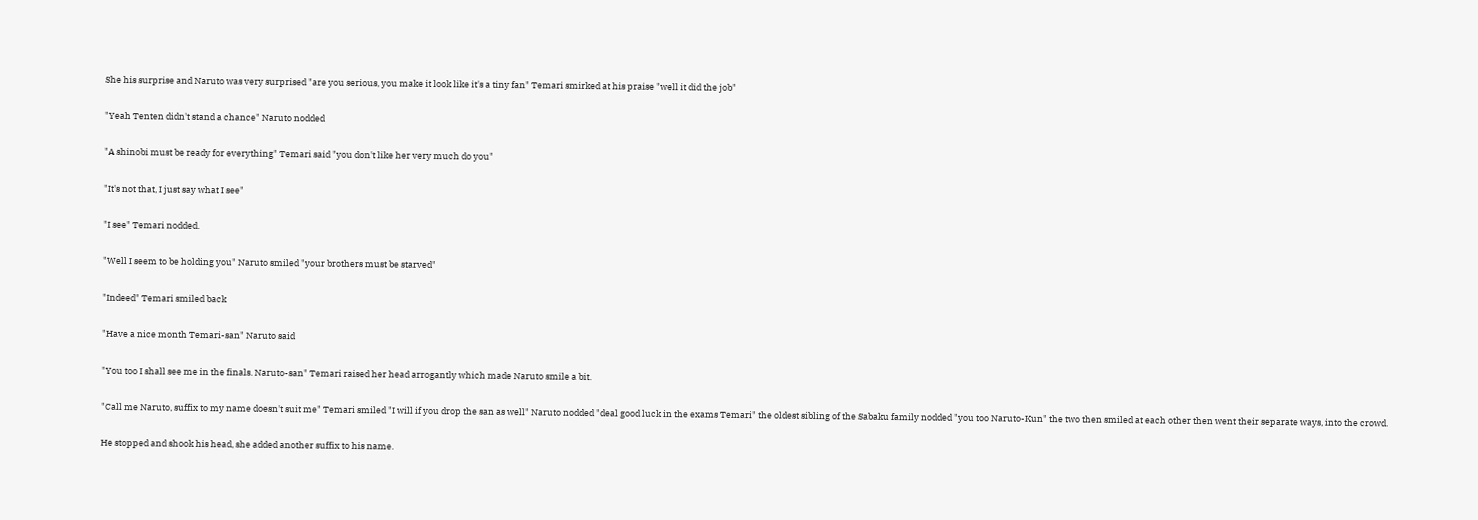She his surprise and Naruto was very surprised "are you serious, you make it look like it's a tiny fan" Temari smirked at his praise "well it did the job"

"Yeah Tenten didn't stand a chance" Naruto nodded

"A shinobi must be ready for everything" Temari said "you don't like her very much do you"

"It's not that, I just say what I see"

"I see" Temari nodded.

"Well I seem to be holding you" Naruto smiled "your brothers must be starved"

"Indeed" Temari smiled back

"Have a nice month Temari-san" Naruto said

"You too I shall see me in the finals. Naruto-san" Temari raised her head arrogantly which made Naruto smile a bit.

"Call me Naruto, suffix to my name doesn't suit me" Temari smiled "I will if you drop the san as well" Naruto nodded "deal good luck in the exams Temari" the oldest sibling of the Sabaku family nodded "you too Naruto-Kun" the two then smiled at each other then went their separate ways, into the crowd.

He stopped and shook his head, she added another suffix to his name.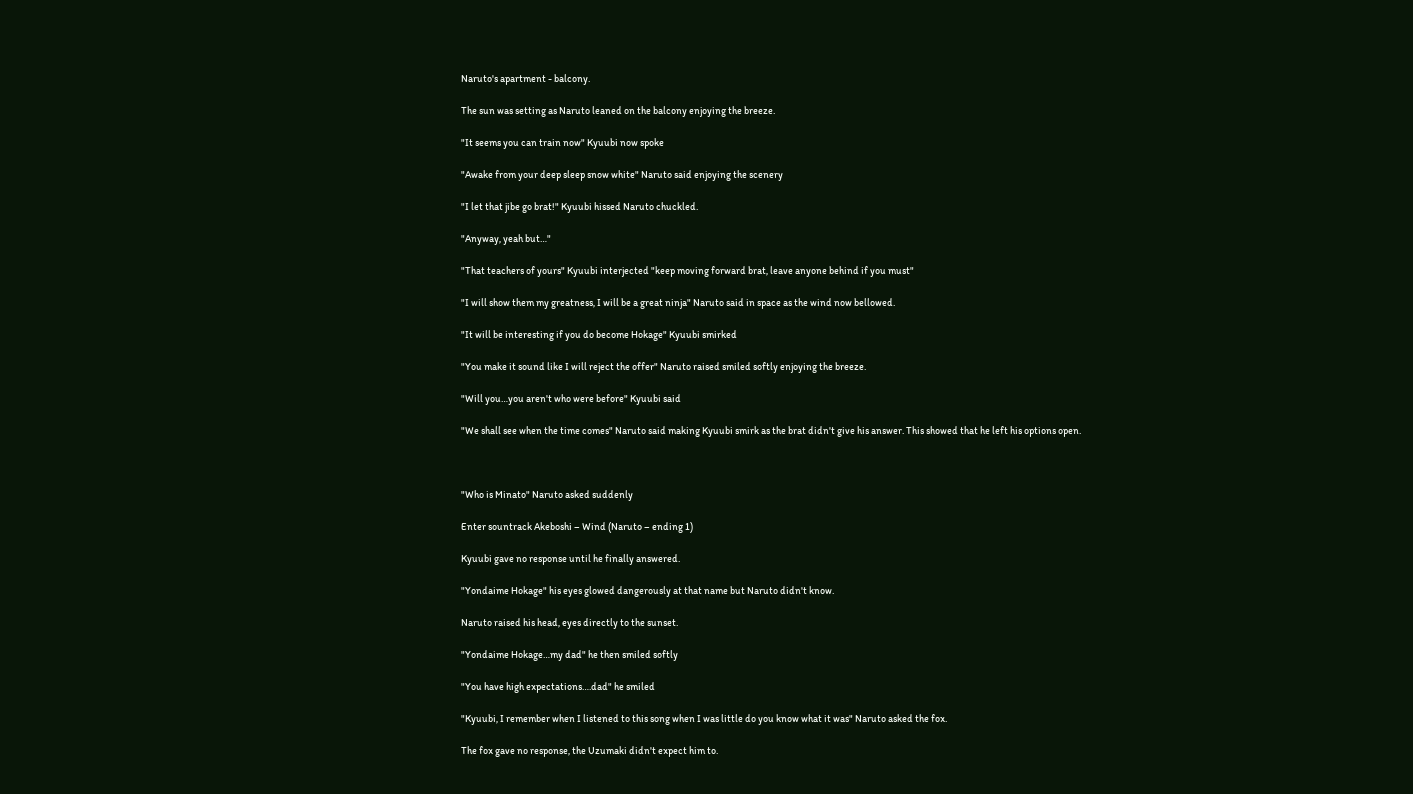Naruto's apartment - balcony.

The sun was setting as Naruto leaned on the balcony enjoying the breeze.

"It seems you can train now" Kyuubi now spoke

"Awake from your deep sleep snow white" Naruto said enjoying the scenery

"I let that jibe go brat!" Kyuubi hissed Naruto chuckled.

"Anyway, yeah but…"

"That teachers of yours" Kyuubi interjected "keep moving forward brat, leave anyone behind if you must"

"I will show them my greatness, I will be a great ninja" Naruto said in space as the wind now bellowed.

"It will be interesting if you do become Hokage" Kyuubi smirked

"You make it sound like I will reject the offer" Naruto raised smiled softly enjoying the breeze.

"Will you…you aren't who were before" Kyuubi said

"We shall see when the time comes" Naruto said making Kyuubi smirk as the brat didn't give his answer. This showed that he left his options open.



"Who is Minato" Naruto asked suddenly

Enter sountrack Akeboshi – Wind (Naruto – ending 1)

Kyuubi gave no response until he finally answered.

"Yondaime Hokage" his eyes glowed dangerously at that name but Naruto didn't know.

Naruto raised his head, eyes directly to the sunset.

"Yondaime Hokage…my dad" he then smiled softly

"You have high expectations….dad" he smiled

"Kyuubi, I remember when I listened to this song when I was little do you know what it was" Naruto asked the fox.

The fox gave no response, the Uzumaki didn't expect him to.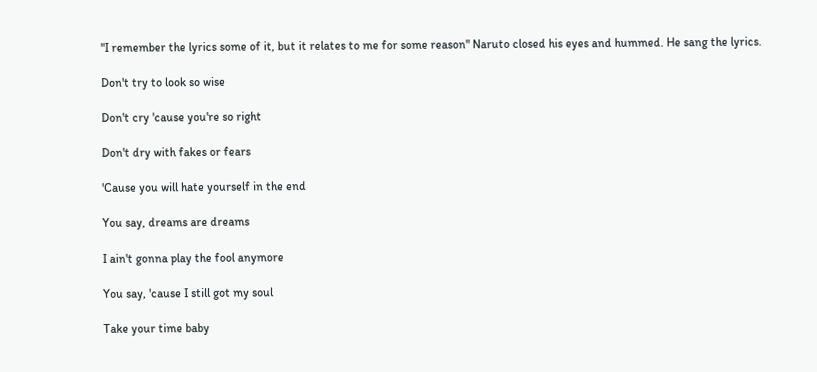"I remember the lyrics some of it, but it relates to me for some reason" Naruto closed his eyes and hummed. He sang the lyrics.

Don't try to look so wise

Don't cry 'cause you're so right

Don't dry with fakes or fears

'Cause you will hate yourself in the end

You say, dreams are dreams

I ain't gonna play the fool anymore

You say, 'cause I still got my soul

Take your time baby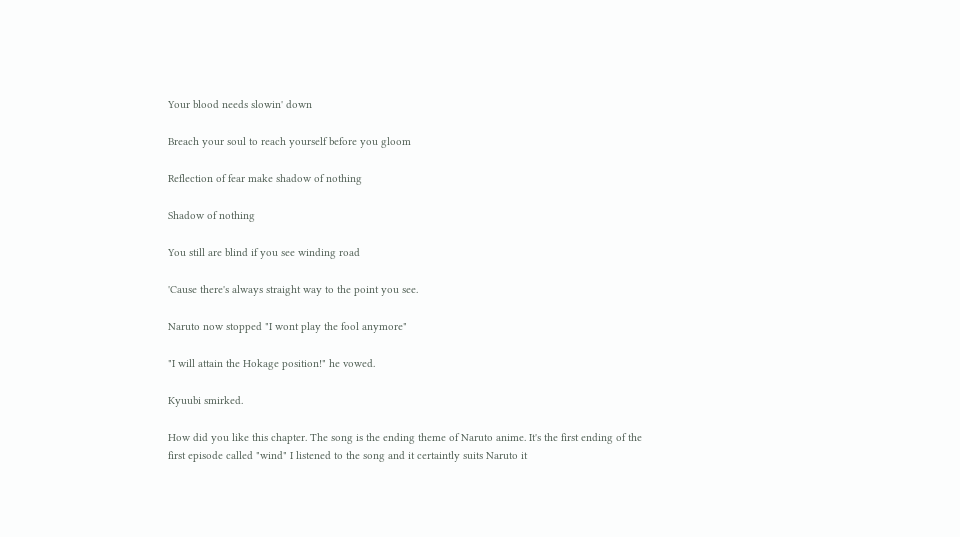Your blood needs slowin' down

Breach your soul to reach yourself before you gloom

Reflection of fear make shadow of nothing

Shadow of nothing

You still are blind if you see winding road

'Cause there's always straight way to the point you see.

Naruto now stopped "I wont play the fool anymore"

"I will attain the Hokage position!" he vowed.

Kyuubi smirked.

How did you like this chapter. The song is the ending theme of Naruto anime. It's the first ending of the first episode called "wind" I listened to the song and it certaintly suits Naruto it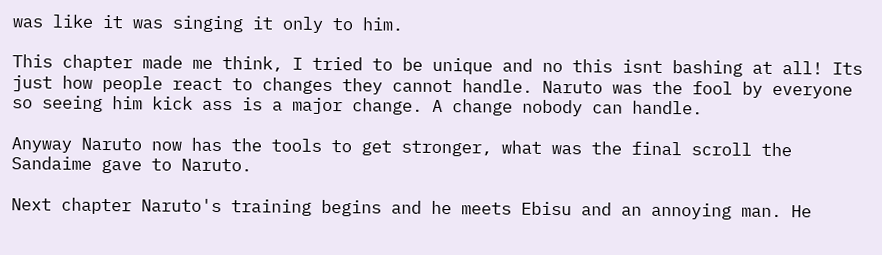was like it was singing it only to him.

This chapter made me think, I tried to be unique and no this isnt bashing at all! Its just how people react to changes they cannot handle. Naruto was the fool by everyone so seeing him kick ass is a major change. A change nobody can handle.

Anyway Naruto now has the tools to get stronger, what was the final scroll the Sandaime gave to Naruto.

Next chapter Naruto's training begins and he meets Ebisu and an annoying man. He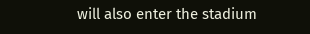will also enter the stadium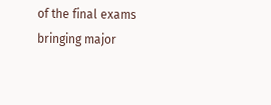of the final exams bringing major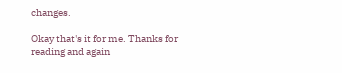changes.

Okay that's it for me. Thanks for reading and again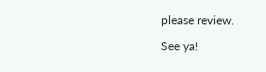please review.

See ya!